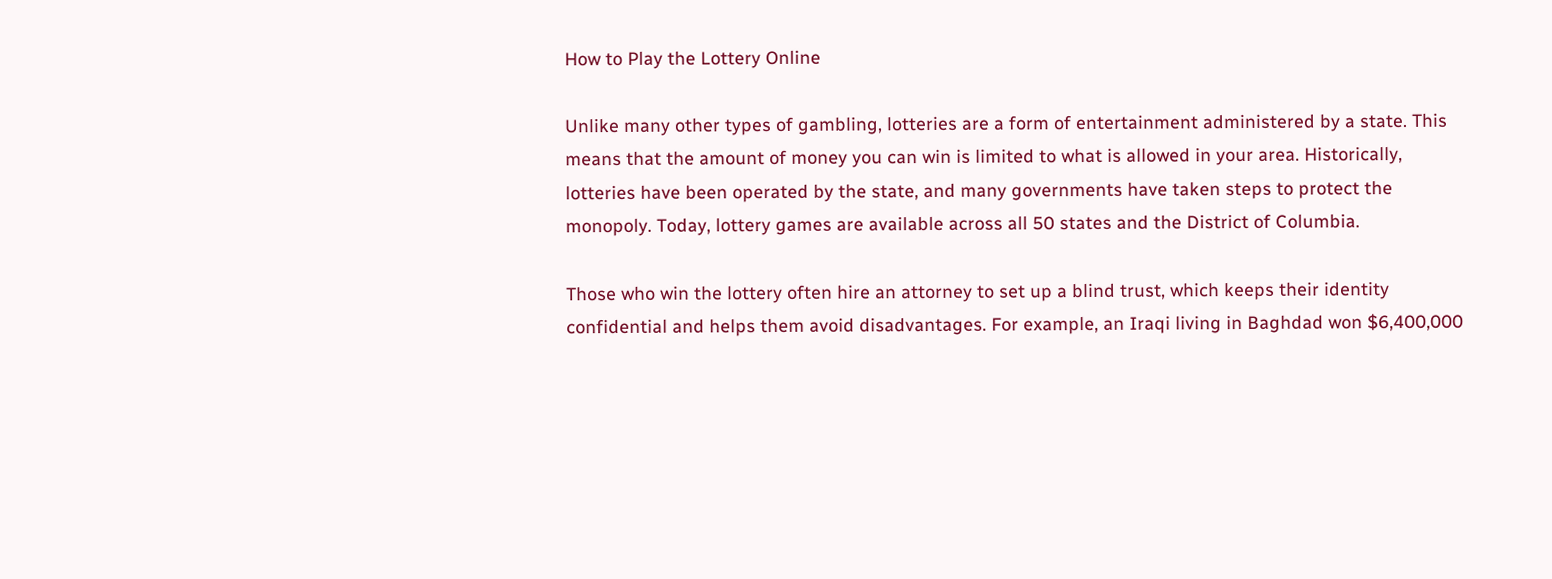How to Play the Lottery Online

Unlike many other types of gambling, lotteries are a form of entertainment administered by a state. This means that the amount of money you can win is limited to what is allowed in your area. Historically, lotteries have been operated by the state, and many governments have taken steps to protect the monopoly. Today, lottery games are available across all 50 states and the District of Columbia.

Those who win the lottery often hire an attorney to set up a blind trust, which keeps their identity confidential and helps them avoid disadvantages. For example, an Iraqi living in Baghdad won $6,400,000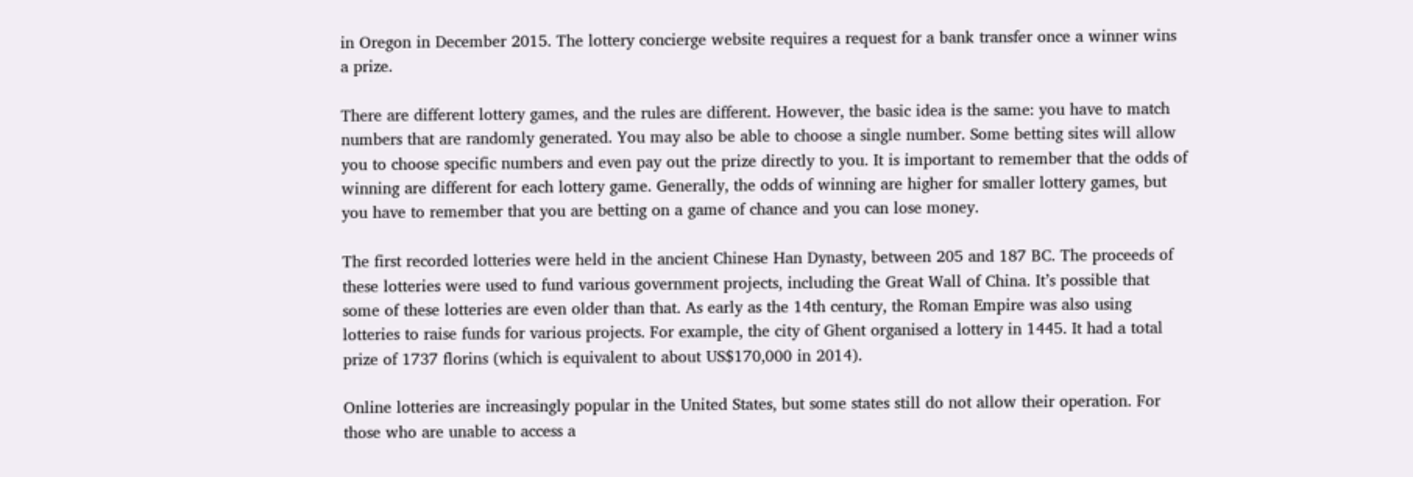in Oregon in December 2015. The lottery concierge website requires a request for a bank transfer once a winner wins a prize.

There are different lottery games, and the rules are different. However, the basic idea is the same: you have to match numbers that are randomly generated. You may also be able to choose a single number. Some betting sites will allow you to choose specific numbers and even pay out the prize directly to you. It is important to remember that the odds of winning are different for each lottery game. Generally, the odds of winning are higher for smaller lottery games, but you have to remember that you are betting on a game of chance and you can lose money.

The first recorded lotteries were held in the ancient Chinese Han Dynasty, between 205 and 187 BC. The proceeds of these lotteries were used to fund various government projects, including the Great Wall of China. It’s possible that some of these lotteries are even older than that. As early as the 14th century, the Roman Empire was also using lotteries to raise funds for various projects. For example, the city of Ghent organised a lottery in 1445. It had a total prize of 1737 florins (which is equivalent to about US$170,000 in 2014).

Online lotteries are increasingly popular in the United States, but some states still do not allow their operation. For those who are unable to access a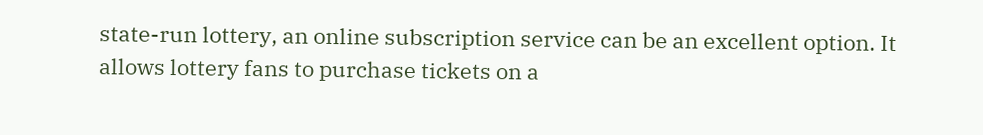state-run lottery, an online subscription service can be an excellent option. It allows lottery fans to purchase tickets on a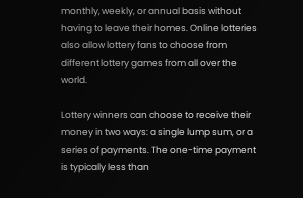monthly, weekly, or annual basis without having to leave their homes. Online lotteries also allow lottery fans to choose from different lottery games from all over the world.

Lottery winners can choose to receive their money in two ways: a single lump sum, or a series of payments. The one-time payment is typically less than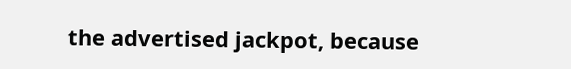the advertised jackpot, because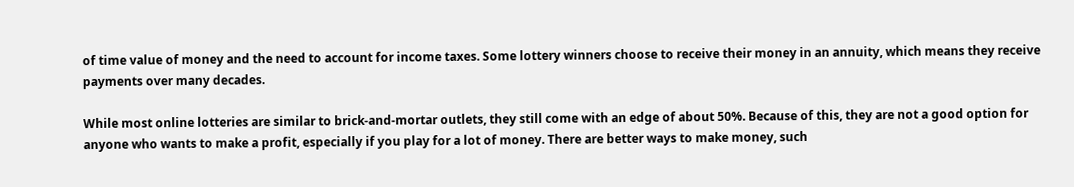of time value of money and the need to account for income taxes. Some lottery winners choose to receive their money in an annuity, which means they receive payments over many decades.

While most online lotteries are similar to brick-and-mortar outlets, they still come with an edge of about 50%. Because of this, they are not a good option for anyone who wants to make a profit, especially if you play for a lot of money. There are better ways to make money, such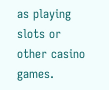as playing slots or other casino games.